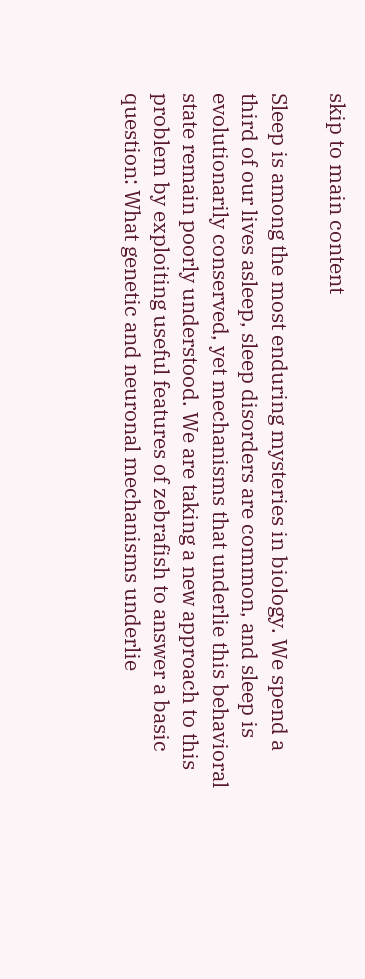skip to main content

Sleep is among the most enduring mysteries in biology. We spend a third of our lives asleep, sleep disorders are common, and sleep is evolutionarily conserved, yet mechanisms that underlie this behavioral state remain poorly understood. We are taking a new approach to this problem by exploiting useful features of zebrafish to answer a basic question: What genetic and neuronal mechanisms underlie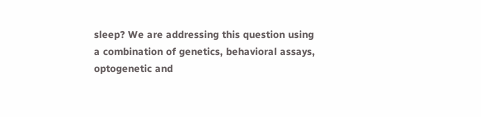sleep? We are addressing this question using a combination of genetics, behavioral assays, optogenetic and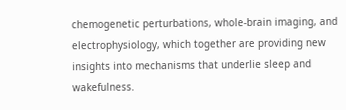chemogenetic perturbations, whole-brain imaging, and electrophysiology, which together are providing new insights into mechanisms that underlie sleep and wakefulness.